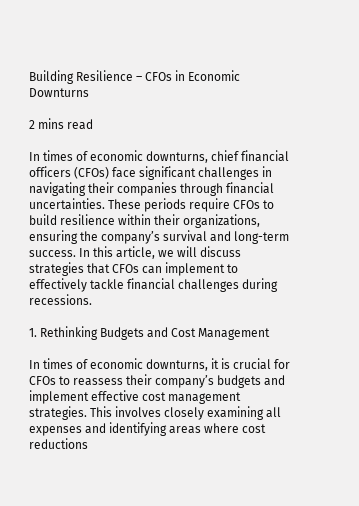Building Resilience – CFOs in Economic Downturns

2 mins read

In times of economic downturns, chief financial officers (CFOs) face significant challenges in navigating their companies through financial uncertainties. These periods require CFOs to build resilience within their organizations, ensuring the company’s survival and long-term success. In this article, we will discuss strategies that CFOs can implement to effectively tackle financial challenges during recessions.

1. Rethinking Budgets and Cost Management

In times of economic downturns, it is crucial for CFOs to reassess their company’s budgets and implement effective cost management strategies. This involves closely examining all expenses and identifying areas where cost reductions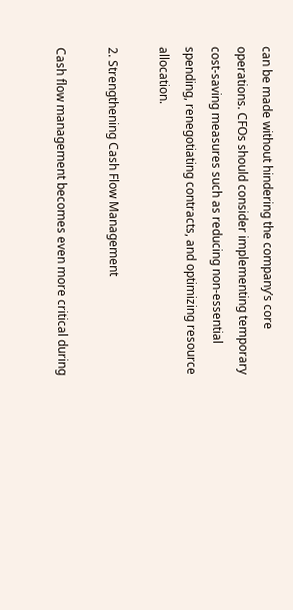can be made without hindering the company’s core operations. CFOs should consider implementing temporary cost-saving measures such as reducing non-essential spending, renegotiating contracts, and optimizing resource allocation.

2. Strengthening Cash Flow Management

Cash flow management becomes even more critical during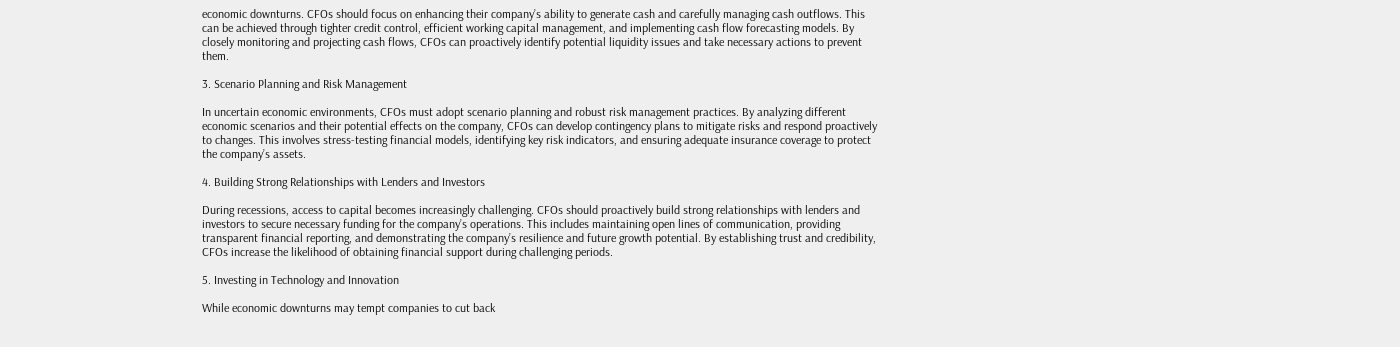economic downturns. CFOs should focus on enhancing their company’s ability to generate cash and carefully managing cash outflows. This can be achieved through tighter credit control, efficient working capital management, and implementing cash flow forecasting models. By closely monitoring and projecting cash flows, CFOs can proactively identify potential liquidity issues and take necessary actions to prevent them.

3. Scenario Planning and Risk Management

In uncertain economic environments, CFOs must adopt scenario planning and robust risk management practices. By analyzing different economic scenarios and their potential effects on the company, CFOs can develop contingency plans to mitigate risks and respond proactively to changes. This involves stress-testing financial models, identifying key risk indicators, and ensuring adequate insurance coverage to protect the company’s assets.

4. Building Strong Relationships with Lenders and Investors

During recessions, access to capital becomes increasingly challenging. CFOs should proactively build strong relationships with lenders and investors to secure necessary funding for the company’s operations. This includes maintaining open lines of communication, providing transparent financial reporting, and demonstrating the company’s resilience and future growth potential. By establishing trust and credibility, CFOs increase the likelihood of obtaining financial support during challenging periods.

5. Investing in Technology and Innovation

While economic downturns may tempt companies to cut back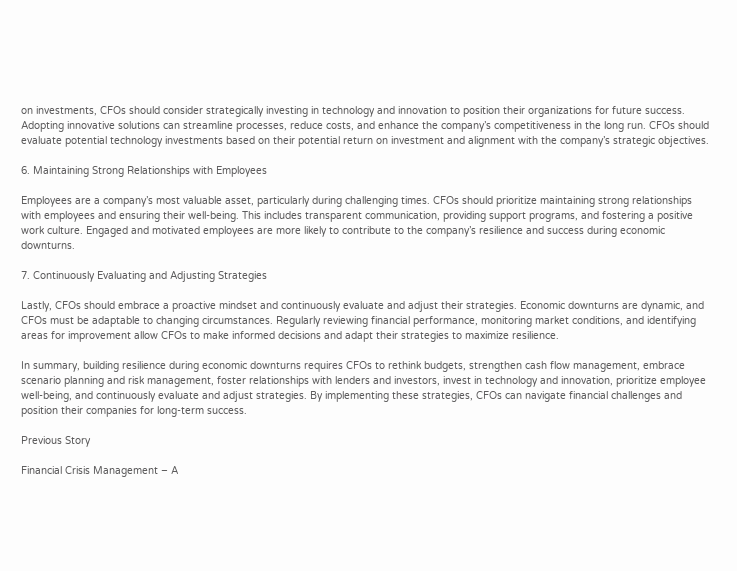on investments, CFOs should consider strategically investing in technology and innovation to position their organizations for future success. Adopting innovative solutions can streamline processes, reduce costs, and enhance the company’s competitiveness in the long run. CFOs should evaluate potential technology investments based on their potential return on investment and alignment with the company’s strategic objectives.

6. Maintaining Strong Relationships with Employees

Employees are a company’s most valuable asset, particularly during challenging times. CFOs should prioritize maintaining strong relationships with employees and ensuring their well-being. This includes transparent communication, providing support programs, and fostering a positive work culture. Engaged and motivated employees are more likely to contribute to the company’s resilience and success during economic downturns.

7. Continuously Evaluating and Adjusting Strategies

Lastly, CFOs should embrace a proactive mindset and continuously evaluate and adjust their strategies. Economic downturns are dynamic, and CFOs must be adaptable to changing circumstances. Regularly reviewing financial performance, monitoring market conditions, and identifying areas for improvement allow CFOs to make informed decisions and adapt their strategies to maximize resilience.

In summary, building resilience during economic downturns requires CFOs to rethink budgets, strengthen cash flow management, embrace scenario planning and risk management, foster relationships with lenders and investors, invest in technology and innovation, prioritize employee well-being, and continuously evaluate and adjust strategies. By implementing these strategies, CFOs can navigate financial challenges and position their companies for long-term success.

Previous Story

Financial Crisis Management – A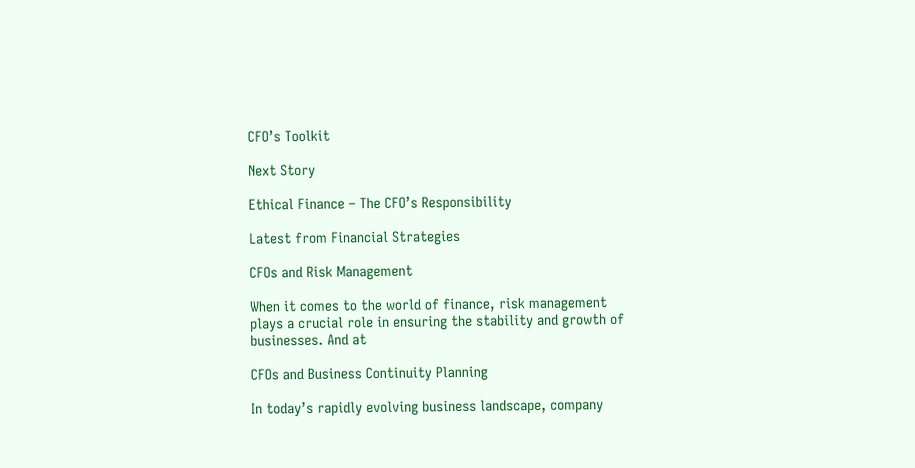CFO’s Toolkit

Next Story

Ethical Finance – The CFO’s Responsibility

Latest from Financial Strategies

CFOs and Risk Management

When it comes to the world of finance, risk management plays a crucial role in ensuring the stability and growth of businesses. And at

CFOs and Business Continuity Planning

In today’s rapidly evolving business landscape, company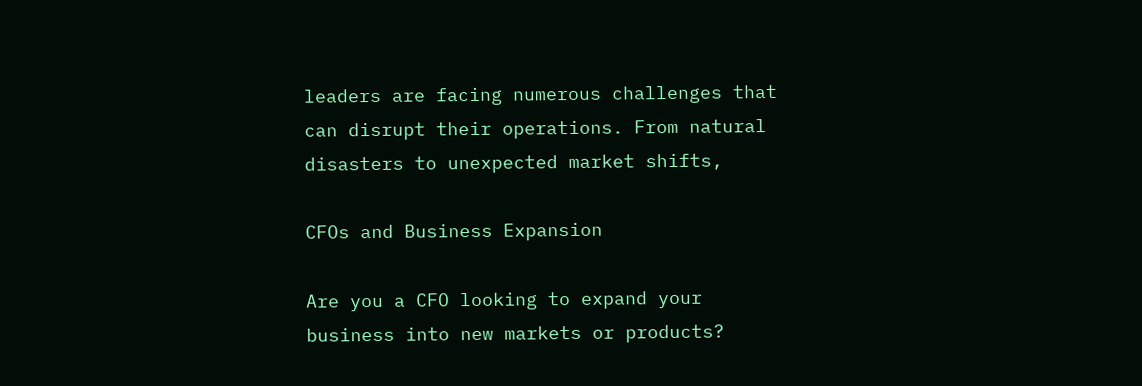leaders are facing numerous challenges that can disrupt their operations. From natural disasters to unexpected market shifts,

CFOs and Business Expansion

Are you a CFO looking to expand your business into new markets or products?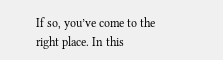If so, you’ve come to the right place. In this